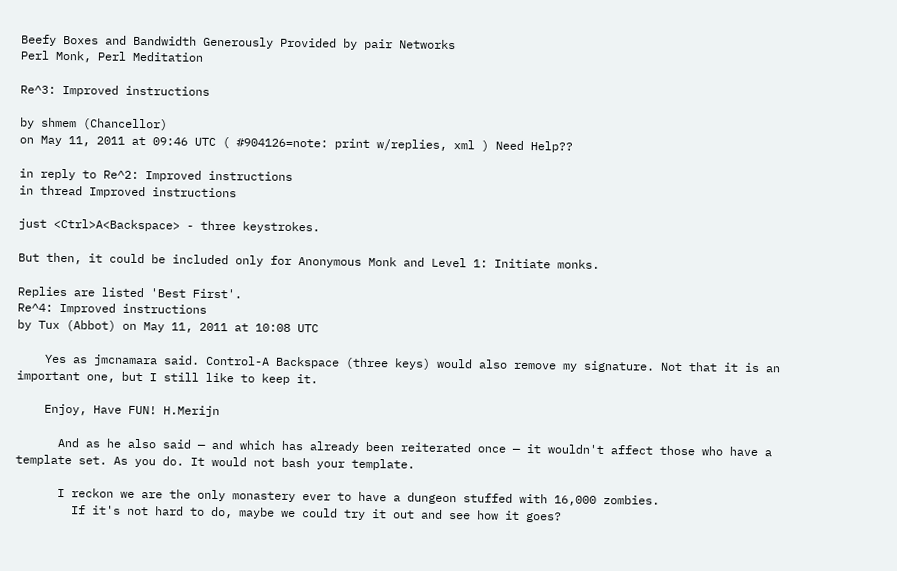Beefy Boxes and Bandwidth Generously Provided by pair Networks
Perl Monk, Perl Meditation

Re^3: Improved instructions

by shmem (Chancellor)
on May 11, 2011 at 09:46 UTC ( #904126=note: print w/replies, xml ) Need Help??

in reply to Re^2: Improved instructions
in thread Improved instructions

just <Ctrl>A<Backspace> - three keystrokes.

But then, it could be included only for Anonymous Monk and Level 1: Initiate monks.

Replies are listed 'Best First'.
Re^4: Improved instructions
by Tux (Abbot) on May 11, 2011 at 10:08 UTC

    Yes as jmcnamara said. Control-A Backspace (three keys) would also remove my signature. Not that it is an important one, but I still like to keep it.

    Enjoy, Have FUN! H.Merijn

      And as he also said — and which has already been reiterated once — it wouldn't affect those who have a template set. As you do. It would not bash your template.

      I reckon we are the only monastery ever to have a dungeon stuffed with 16,000 zombies.
        If it's not hard to do, maybe we could try it out and see how it goes?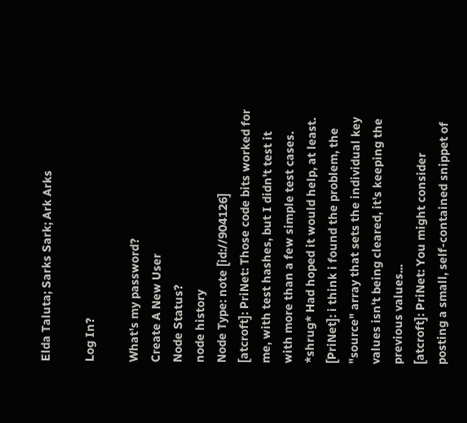Elda Taluta; Sarks Sark; Ark Arks

Log In?

What's my password?
Create A New User
Node Status?
node history
Node Type: note [id://904126]
[atcroft]: PriNet: Those code bits worked for me, with test hashes, but I didn't test it with more than a few simple test cases. *shrug* Had hoped it would help, at least.
[PriNet]: i think i found the problem, the "source" array that sets the individual key values isn't being cleared, it's keeping the previous values...
[atcroft]: PriNet: You might consider posting a small, self-contained snippet of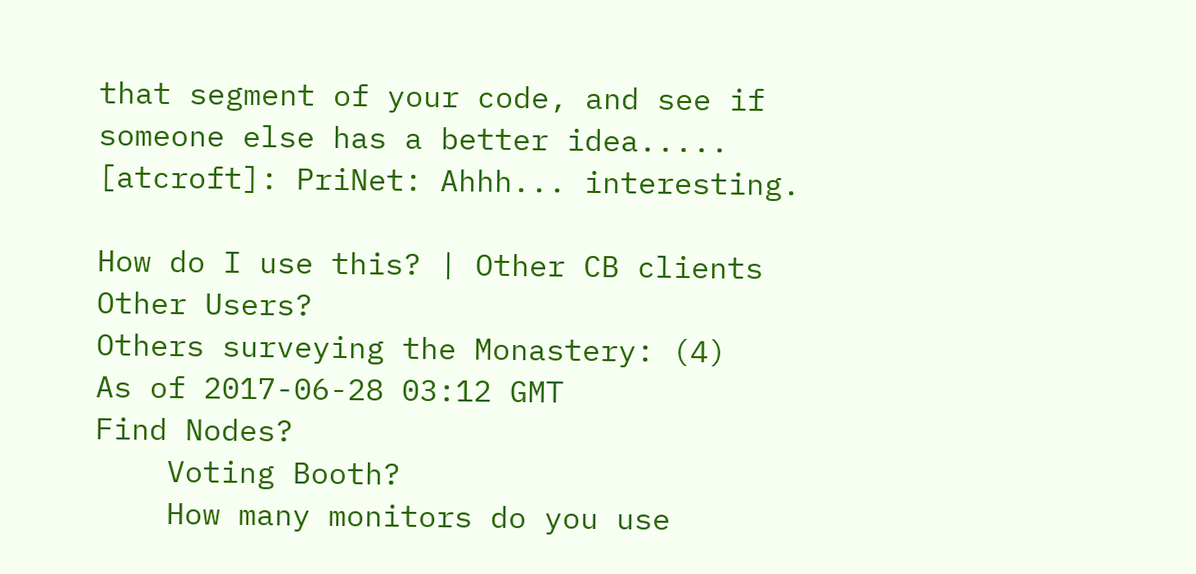that segment of your code, and see if someone else has a better idea.....
[atcroft]: PriNet: Ahhh... interesting.

How do I use this? | Other CB clients
Other Users?
Others surveying the Monastery: (4)
As of 2017-06-28 03:12 GMT
Find Nodes?
    Voting Booth?
    How many monitors do you use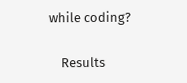while coding?

    Results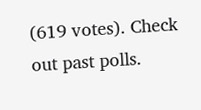(619 votes). Check out past polls.